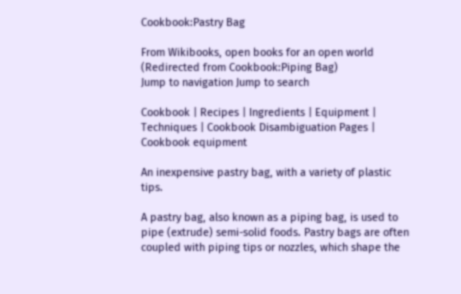Cookbook:Pastry Bag

From Wikibooks, open books for an open world
(Redirected from Cookbook:Piping Bag)
Jump to navigation Jump to search

Cookbook | Recipes | Ingredients | Equipment | Techniques | Cookbook Disambiguation Pages | Cookbook equipment

An inexpensive pastry bag, with a variety of plastic tips.

A pastry bag, also known as a piping bag, is used to pipe (extrude) semi-solid foods. Pastry bags are often coupled with piping tips or nozzles, which shape the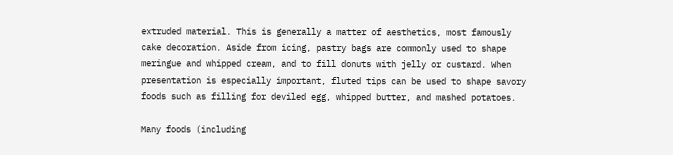extruded material. This is generally a matter of aesthetics, most famously cake decoration. Aside from icing, pastry bags are commonly used to shape meringue and whipped cream, and to fill donuts with jelly or custard. When presentation is especially important, fluted tips can be used to shape savory foods such as filling for deviled egg, whipped butter, and mashed potatoes.

Many foods (including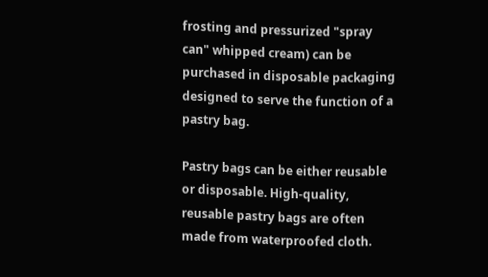frosting and pressurized "spray can" whipped cream) can be purchased in disposable packaging designed to serve the function of a pastry bag.

Pastry bags can be either reusable or disposable. High-quality, reusable pastry bags are often made from waterproofed cloth.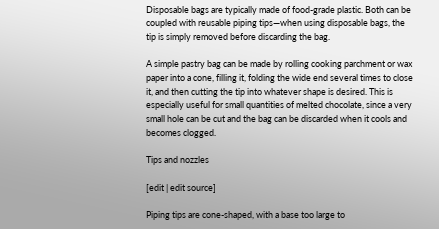Disposable bags are typically made of food-grade plastic. Both can be coupled with reusable piping tips—when using disposable bags, the tip is simply removed before discarding the bag.

A simple pastry bag can be made by rolling cooking parchment or wax paper into a cone, filling it, folding the wide end several times to close it, and then cutting the tip into whatever shape is desired. This is especially useful for small quantities of melted chocolate, since a very small hole can be cut and the bag can be discarded when it cools and becomes clogged.

Tips and nozzles

[edit | edit source]

Piping tips are cone-shaped, with a base too large to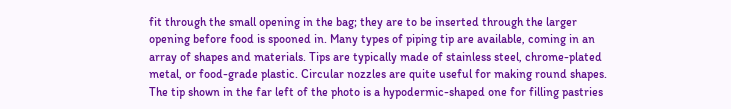fit through the small opening in the bag; they are to be inserted through the larger opening before food is spooned in. Many types of piping tip are available, coming in an array of shapes and materials. Tips are typically made of stainless steel, chrome-plated metal, or food-grade plastic. Circular nozzles are quite useful for making round shapes. The tip shown in the far left of the photo is a hypodermic-shaped one for filling pastries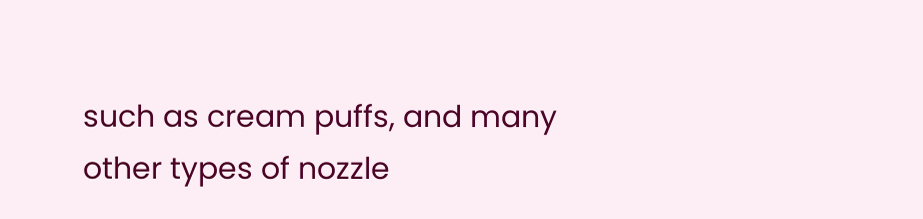such as cream puffs, and many other types of nozzle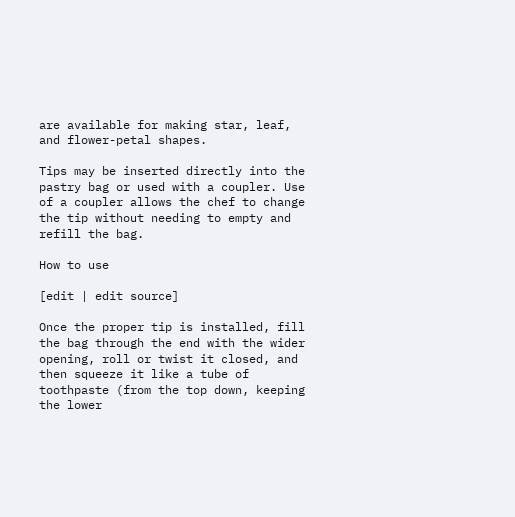are available for making star, leaf, and flower-petal shapes.

Tips may be inserted directly into the pastry bag or used with a coupler. Use of a coupler allows the chef to change the tip without needing to empty and refill the bag.

How to use

[edit | edit source]

Once the proper tip is installed, fill the bag through the end with the wider opening, roll or twist it closed, and then squeeze it like a tube of toothpaste (from the top down, keeping the lower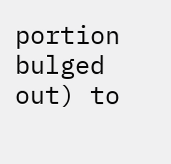portion bulged out) to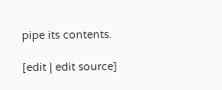pipe its contents.

[edit | edit source]